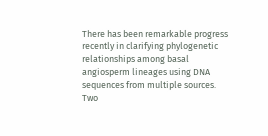There has been remarkable progress recently in clarifying phylogenetic relationships among basal angiosperm lineages using DNA sequences from multiple sources. Two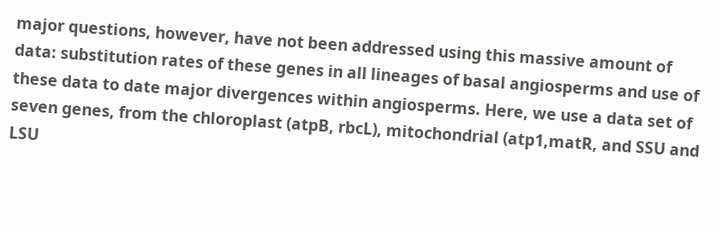major questions, however, have not been addressed using this massive amount of data: substitution rates of these genes in all lineages of basal angiosperms and use of these data to date major divergences within angiosperms. Here, we use a data set of seven genes, from the chloroplast (atpB, rbcL), mitochondrial (atp1,matR, and SSU and LSU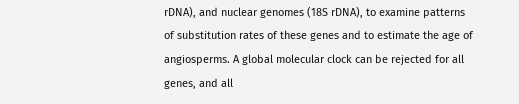rDNA), and nuclear genomes (18S rDNA), to examine patterns of substitution rates of these genes and to estimate the age of angiosperms. A global molecular clock can be rejected for all genes, and all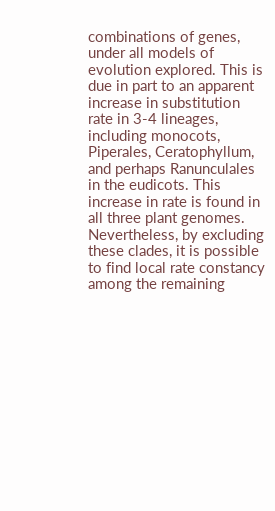combinations of genes, under all models of evolution explored. This is due in part to an apparent increase in substitution rate in 3-4 lineages, including monocots, Piperales, Ceratophyllum, and perhaps Ranunculales in the eudicots. This increase in rate is found in all three plant genomes. Nevertheless, by excluding these clades, it is possible to find local rate constancy among the remaining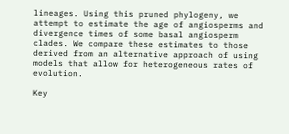lineages. Using this pruned phylogeny, we attempt to estimate the age of angiosperms and divergence times of some basal angiosperm clades. We compare these estimates to those derived from an alternative approach of using models that allow for heterogeneous rates of evolution.

Key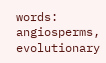words: angiosperms, evolutionary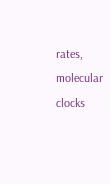rates, molecular clocks